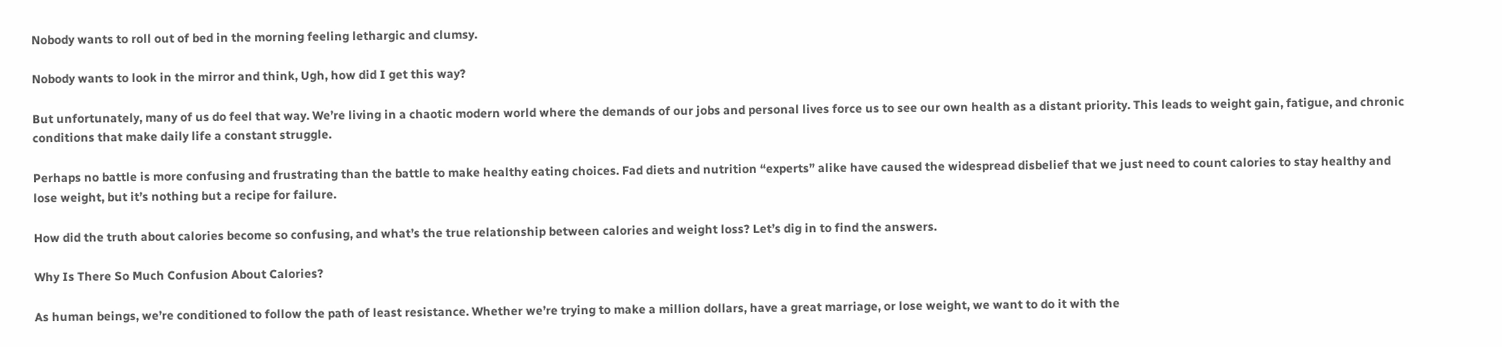Nobody wants to roll out of bed in the morning feeling lethargic and clumsy.

Nobody wants to look in the mirror and think, Ugh, how did I get this way?

But unfortunately, many of us do feel that way. We’re living in a chaotic modern world where the demands of our jobs and personal lives force us to see our own health as a distant priority. This leads to weight gain, fatigue, and chronic conditions that make daily life a constant struggle.

Perhaps no battle is more confusing and frustrating than the battle to make healthy eating choices. Fad diets and nutrition “experts” alike have caused the widespread disbelief that we just need to count calories to stay healthy and lose weight, but it’s nothing but a recipe for failure.

How did the truth about calories become so confusing, and what’s the true relationship between calories and weight loss? Let’s dig in to find the answers.

Why Is There So Much Confusion About Calories?

As human beings, we’re conditioned to follow the path of least resistance. Whether we’re trying to make a million dollars, have a great marriage, or lose weight, we want to do it with the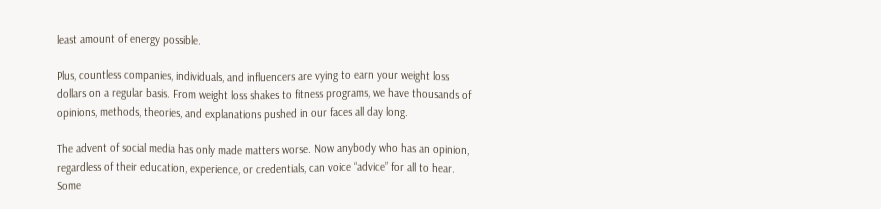least amount of energy possible.

Plus, countless companies, individuals, and influencers are vying to earn your weight loss dollars on a regular basis. From weight loss shakes to fitness programs, we have thousands of opinions, methods, theories, and explanations pushed in our faces all day long.

The advent of social media has only made matters worse. Now anybody who has an opinion, regardless of their education, experience, or credentials, can voice “advice” for all to hear. Some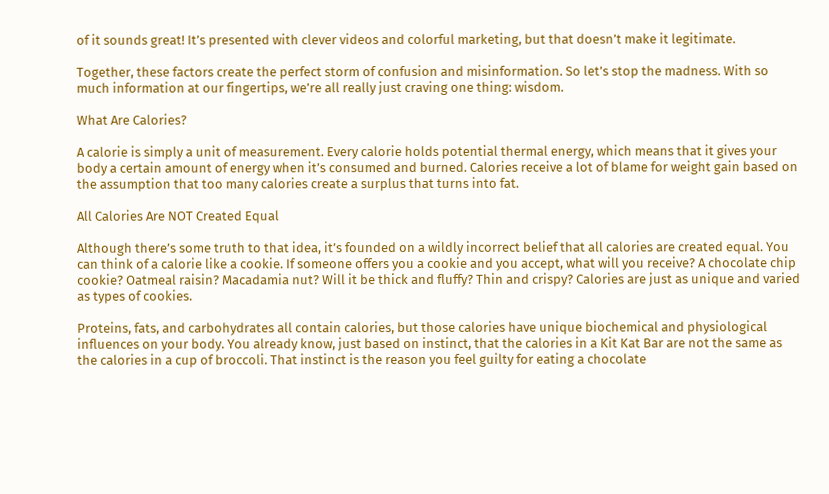of it sounds great! It’s presented with clever videos and colorful marketing, but that doesn’t make it legitimate.

Together, these factors create the perfect storm of confusion and misinformation. So let’s stop the madness. With so much information at our fingertips, we’re all really just craving one thing: wisdom.

What Are Calories?

A calorie is simply a unit of measurement. Every calorie holds potential thermal energy, which means that it gives your body a certain amount of energy when it’s consumed and burned. Calories receive a lot of blame for weight gain based on the assumption that too many calories create a surplus that turns into fat.

All Calories Are NOT Created Equal

Although there’s some truth to that idea, it’s founded on a wildly incorrect belief that all calories are created equal. You can think of a calorie like a cookie. If someone offers you a cookie and you accept, what will you receive? A chocolate chip cookie? Oatmeal raisin? Macadamia nut? Will it be thick and fluffy? Thin and crispy? Calories are just as unique and varied as types of cookies.

Proteins, fats, and carbohydrates all contain calories, but those calories have unique biochemical and physiological influences on your body. You already know, just based on instinct, that the calories in a Kit Kat Bar are not the same as the calories in a cup of broccoli. That instinct is the reason you feel guilty for eating a chocolate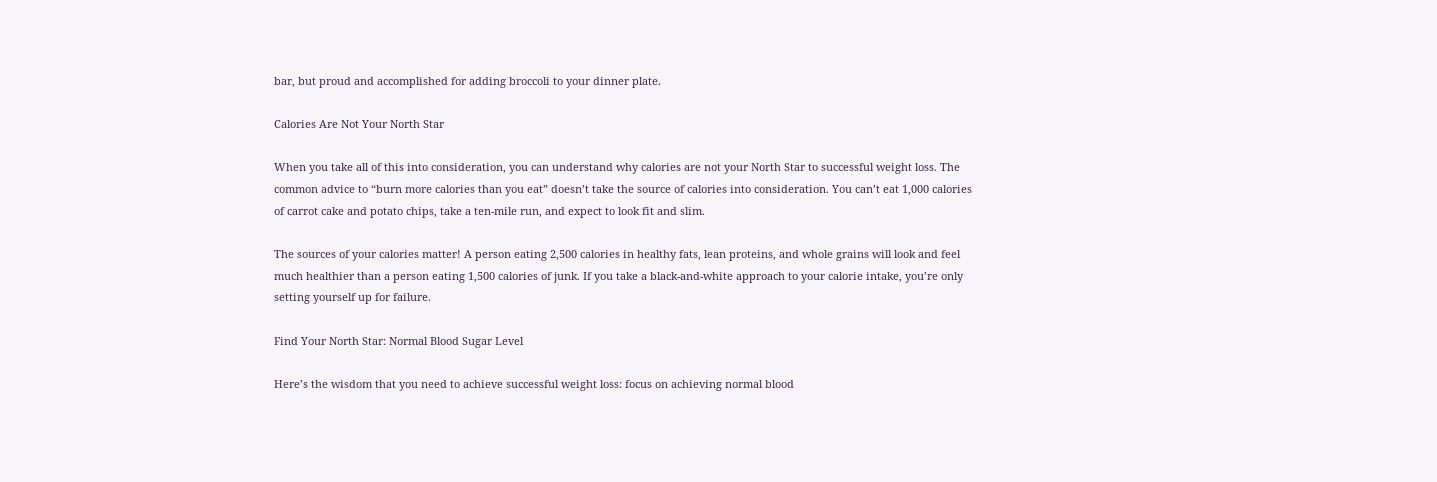bar, but proud and accomplished for adding broccoli to your dinner plate.

Calories Are Not Your North Star

When you take all of this into consideration, you can understand why calories are not your North Star to successful weight loss. The common advice to “burn more calories than you eat” doesn’t take the source of calories into consideration. You can’t eat 1,000 calories of carrot cake and potato chips, take a ten-mile run, and expect to look fit and slim.

The sources of your calories matter! A person eating 2,500 calories in healthy fats, lean proteins, and whole grains will look and feel much healthier than a person eating 1,500 calories of junk. If you take a black-and-white approach to your calorie intake, you’re only setting yourself up for failure.

Find Your North Star: Normal Blood Sugar Level

Here’s the wisdom that you need to achieve successful weight loss: focus on achieving normal blood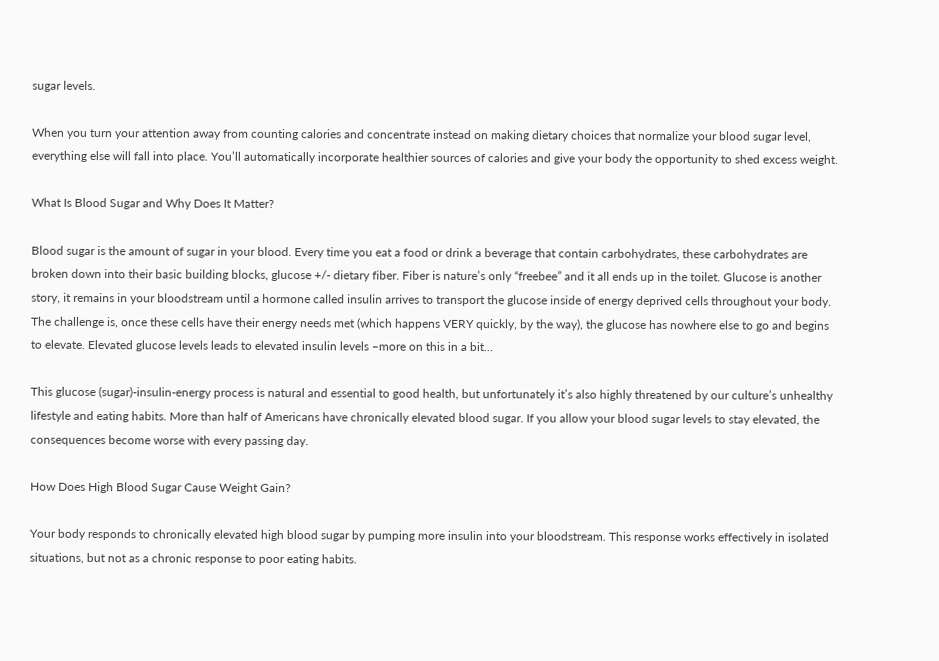sugar levels.

When you turn your attention away from counting calories and concentrate instead on making dietary choices that normalize your blood sugar level, everything else will fall into place. You’ll automatically incorporate healthier sources of calories and give your body the opportunity to shed excess weight.

What Is Blood Sugar and Why Does It Matter?

Blood sugar is the amount of sugar in your blood. Every time you eat a food or drink a beverage that contain carbohydrates, these carbohydrates are broken down into their basic building blocks, glucose +/- dietary fiber. Fiber is nature’s only “freebee” and it all ends up in the toilet. Glucose is another story, it remains in your bloodstream until a hormone called insulin arrives to transport the glucose inside of energy deprived cells throughout your body. The challenge is, once these cells have their energy needs met (which happens VERY quickly, by the way), the glucose has nowhere else to go and begins to elevate. Elevated glucose levels leads to elevated insulin levels –more on this in a bit…

This glucose (sugar)-insulin-energy process is natural and essential to good health, but unfortunately it’s also highly threatened by our culture’s unhealthy lifestyle and eating habits. More than half of Americans have chronically elevated blood sugar. If you allow your blood sugar levels to stay elevated, the consequences become worse with every passing day.

How Does High Blood Sugar Cause Weight Gain?

Your body responds to chronically elevated high blood sugar by pumping more insulin into your bloodstream. This response works effectively in isolated situations, but not as a chronic response to poor eating habits.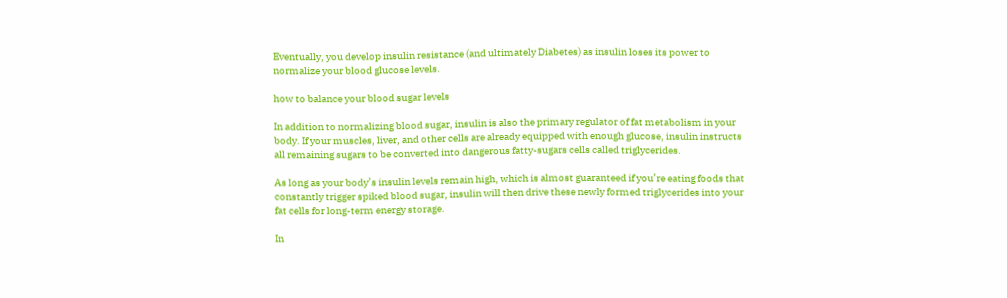Eventually, you develop insulin resistance (and ultimately Diabetes) as insulin loses its power to normalize your blood glucose levels.

how to balance your blood sugar levels

In addition to normalizing blood sugar, insulin is also the primary regulator of fat metabolism in your body. If your muscles, liver, and other cells are already equipped with enough glucose, insulin instructs all remaining sugars to be converted into dangerous fatty-sugars cells called triglycerides.

As long as your body’s insulin levels remain high, which is almost guaranteed if you’re eating foods that constantly trigger spiked blood sugar, insulin will then drive these newly formed triglycerides into your fat cells for long-term energy storage.

In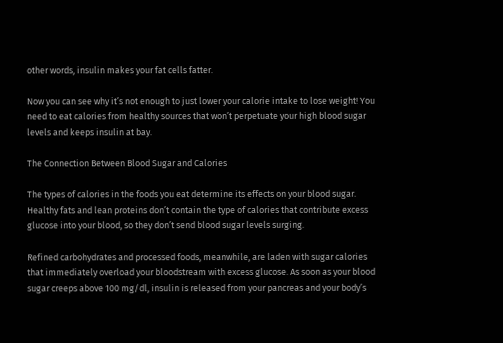other words, insulin makes your fat cells fatter.

Now you can see why it’s not enough to just lower your calorie intake to lose weight! You need to eat calories from healthy sources that won’t perpetuate your high blood sugar levels and keeps insulin at bay.

The Connection Between Blood Sugar and Calories

The types of calories in the foods you eat determine its effects on your blood sugar. Healthy fats and lean proteins don’t contain the type of calories that contribute excess glucose into your blood, so they don’t send blood sugar levels surging.

Refined carbohydrates and processed foods, meanwhile, are laden with sugar calories that immediately overload your bloodstream with excess glucose. As soon as your blood sugar creeps above 100 mg/dl, insulin is released from your pancreas and your body’s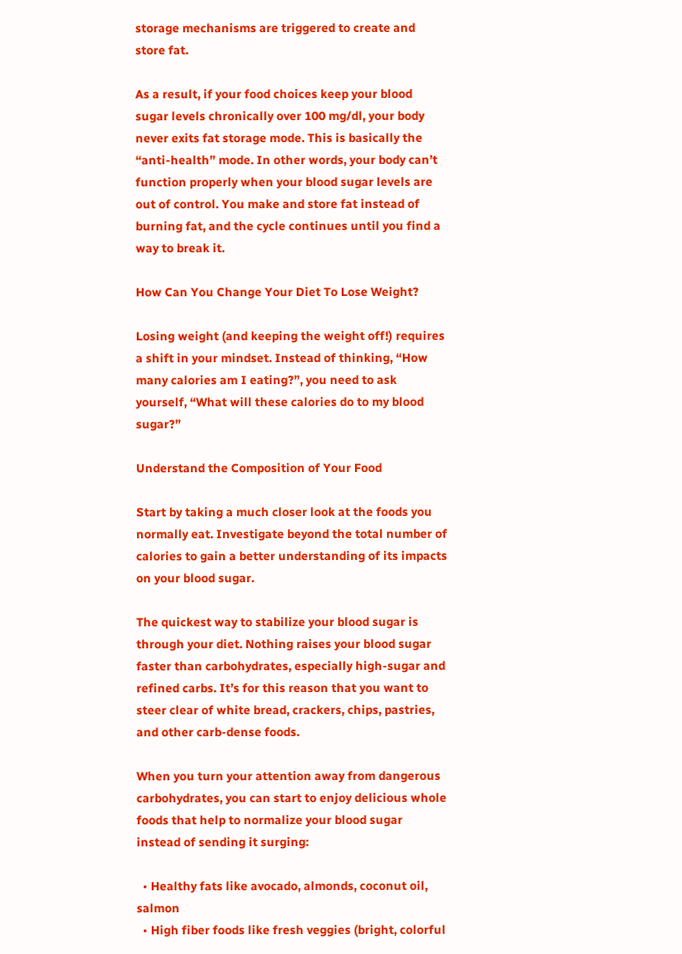storage mechanisms are triggered to create and store fat.

As a result, if your food choices keep your blood sugar levels chronically over 100 mg/dl, your body never exits fat storage mode. This is basically the “anti-health” mode. In other words, your body can’t function properly when your blood sugar levels are out of control. You make and store fat instead of burning fat, and the cycle continues until you find a way to break it.

How Can You Change Your Diet To Lose Weight?

Losing weight (and keeping the weight off!) requires a shift in your mindset. Instead of thinking, “How many calories am I eating?”, you need to ask yourself, “What will these calories do to my blood sugar?”

Understand the Composition of Your Food

Start by taking a much closer look at the foods you normally eat. Investigate beyond the total number of calories to gain a better understanding of its impacts on your blood sugar.

The quickest way to stabilize your blood sugar is through your diet. Nothing raises your blood sugar faster than carbohydrates, especially high-sugar and refined carbs. It’s for this reason that you want to steer clear of white bread, crackers, chips, pastries, and other carb-dense foods.

When you turn your attention away from dangerous carbohydrates, you can start to enjoy delicious whole foods that help to normalize your blood sugar instead of sending it surging:

  • Healthy fats like avocado, almonds, coconut oil, salmon
  • High fiber foods like fresh veggies (bright, colorful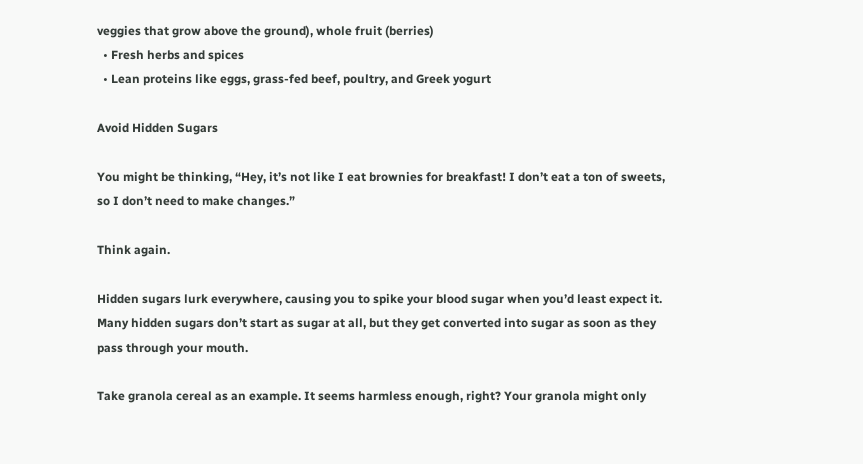veggies that grow above the ground), whole fruit (berries)
  • Fresh herbs and spices
  • Lean proteins like eggs, grass-fed beef, poultry, and Greek yogurt

Avoid Hidden Sugars

You might be thinking, “Hey, it’s not like I eat brownies for breakfast! I don’t eat a ton of sweets, so I don’t need to make changes.”

Think again.

Hidden sugars lurk everywhere, causing you to spike your blood sugar when you’d least expect it. Many hidden sugars don’t start as sugar at all, but they get converted into sugar as soon as they pass through your mouth.

Take granola cereal as an example. It seems harmless enough, right? Your granola might only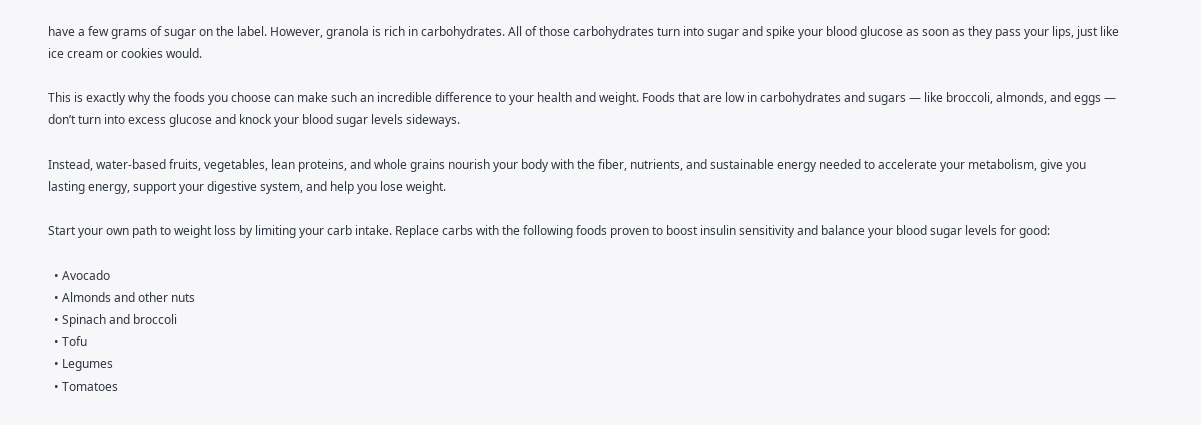have a few grams of sugar on the label. However, granola is rich in carbohydrates. All of those carbohydrates turn into sugar and spike your blood glucose as soon as they pass your lips, just like ice cream or cookies would.

This is exactly why the foods you choose can make such an incredible difference to your health and weight. Foods that are low in carbohydrates and sugars — like broccoli, almonds, and eggs — don’t turn into excess glucose and knock your blood sugar levels sideways.

Instead, water-based fruits, vegetables, lean proteins, and whole grains nourish your body with the fiber, nutrients, and sustainable energy needed to accelerate your metabolism, give you lasting energy, support your digestive system, and help you lose weight.

Start your own path to weight loss by limiting your carb intake. Replace carbs with the following foods proven to boost insulin sensitivity and balance your blood sugar levels for good:

  • Avocado
  • Almonds and other nuts
  • Spinach and broccoli
  • Tofu
  • Legumes
  • Tomatoes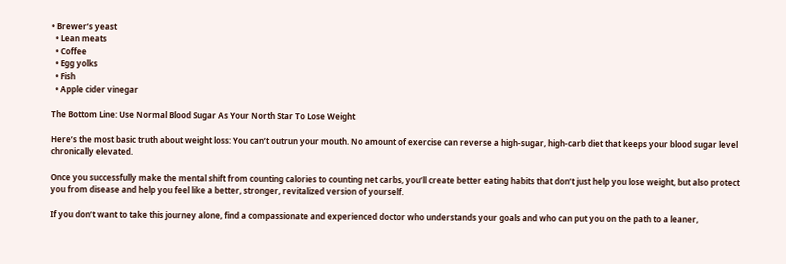• Brewer’s yeast
  • Lean meats
  • Coffee
  • Egg yolks
  • Fish
  • Apple cider vinegar

The Bottom Line: Use Normal Blood Sugar As Your North Star To Lose Weight

Here’s the most basic truth about weight loss: You can’t outrun your mouth. No amount of exercise can reverse a high-sugar, high-carb diet that keeps your blood sugar level chronically elevated.

Once you successfully make the mental shift from counting calories to counting net carbs, you’ll create better eating habits that don’t just help you lose weight, but also protect you from disease and help you feel like a better, stronger, revitalized version of yourself.

If you don’t want to take this journey alone, find a compassionate and experienced doctor who understands your goals and who can put you on the path to a leaner,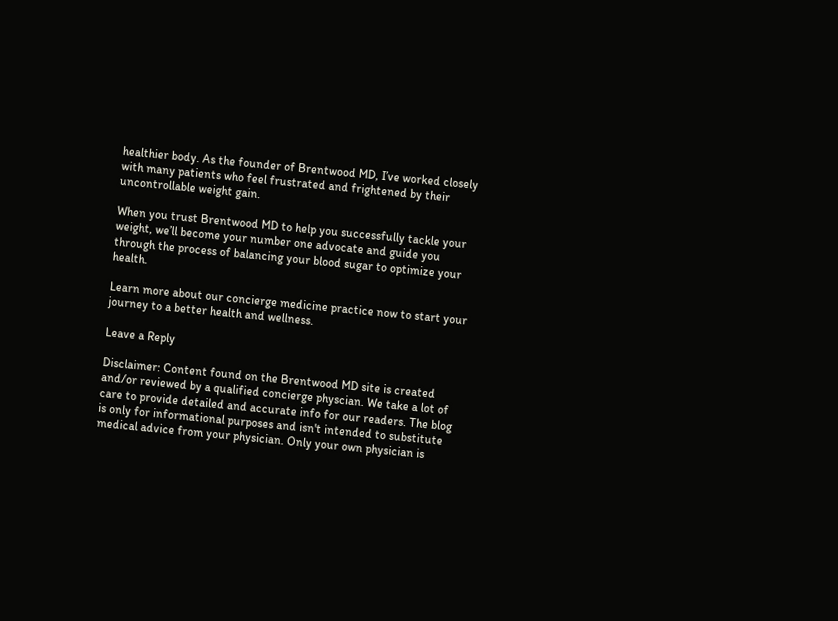healthier body. As the founder of Brentwood MD, I’ve worked closely with many patients who feel frustrated and frightened by their uncontrollable weight gain.

When you trust Brentwood MD to help you successfully tackle your weight, we’ll become your number one advocate and guide you through the process of balancing your blood sugar to optimize your health.

Learn more about our concierge medicine practice now to start your journey to a better health and wellness.

Leave a Reply

Disclaimer: Content found on the Brentwood MD site is created and/or reviewed by a qualified concierge physcian. We take a lot of care to provide detailed and accurate info for our readers. The blog is only for informational purposes and isn't intended to substitute medical advice from your physician. Only your own physician is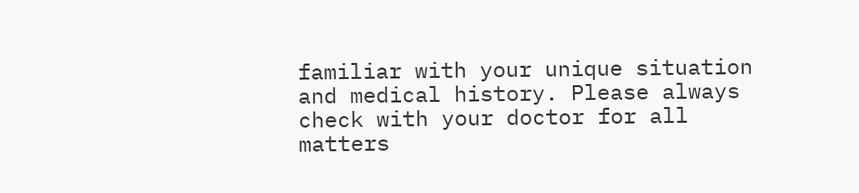familiar with your unique situation and medical history. Please always check with your doctor for all matters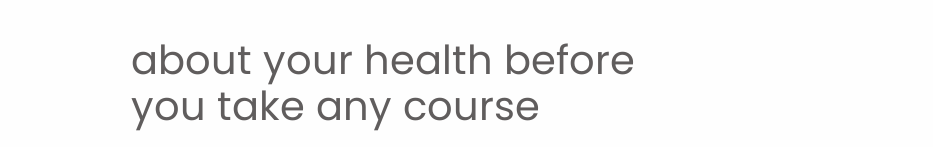about your health before you take any course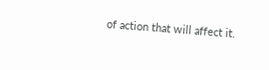of action that will affect it.